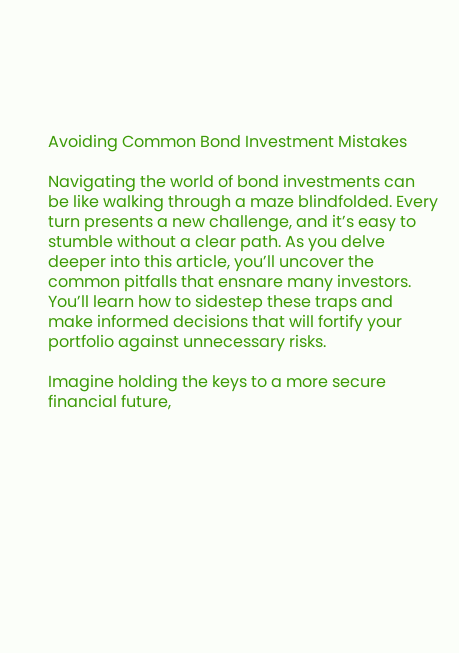Avoiding Common Bond Investment Mistakes

Navigating the world of bond investments can be like walking through a maze blindfolded. Every turn presents a new challenge, and it’s easy to stumble without a clear path. As you delve deeper into this article, you’ll uncover the common pitfalls that ensnare many investors. You’ll learn how to sidestep these traps and make informed decisions that will fortify your portfolio against unnecessary risks.

Imagine holding the keys to a more secure financial future,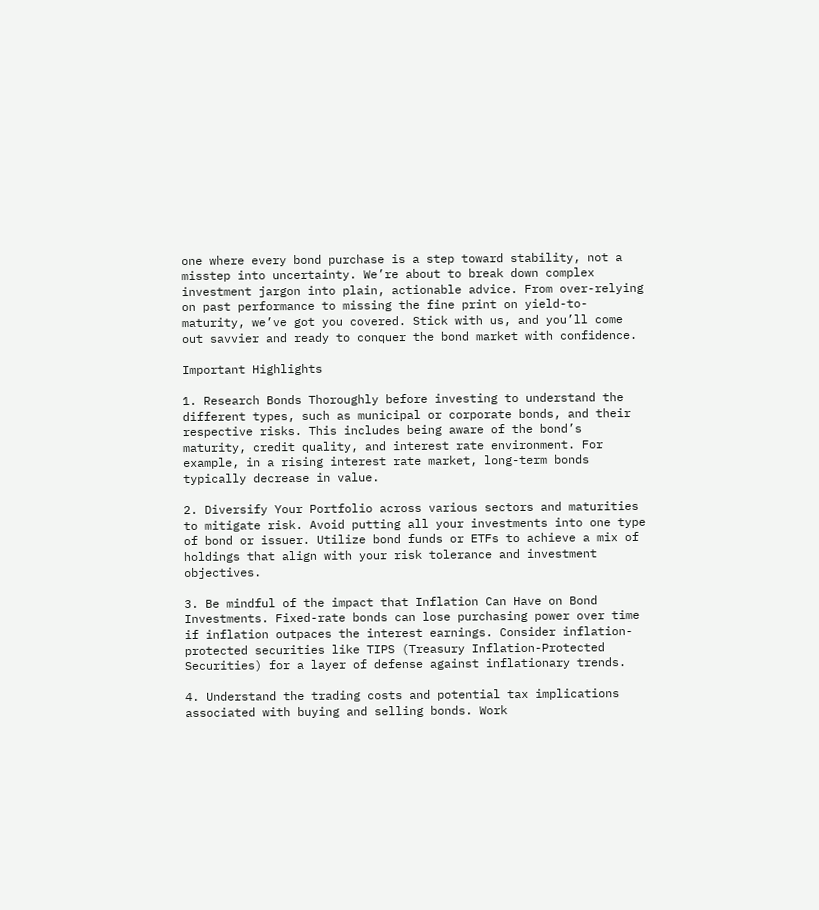one where every bond purchase is a step toward stability, not a misstep into uncertainty. We’re about to break down complex investment jargon into plain, actionable advice. From over-relying on past performance to missing the fine print on yield-to-maturity, we’ve got you covered. Stick with us, and you’ll come out savvier and ready to conquer the bond market with confidence.

Important Highlights

1. Research Bonds Thoroughly before investing to understand the different types, such as municipal or corporate bonds, and their respective risks. This includes being aware of the bond’s maturity, credit quality, and interest rate environment. For example, in a rising interest rate market, long-term bonds typically decrease in value.

2. Diversify Your Portfolio across various sectors and maturities to mitigate risk. Avoid putting all your investments into one type of bond or issuer. Utilize bond funds or ETFs to achieve a mix of holdings that align with your risk tolerance and investment objectives.

3. Be mindful of the impact that Inflation Can Have on Bond Investments. Fixed-rate bonds can lose purchasing power over time if inflation outpaces the interest earnings. Consider inflation-protected securities like TIPS (Treasury Inflation-Protected Securities) for a layer of defense against inflationary trends.

4. Understand the trading costs and potential tax implications associated with buying and selling bonds. Work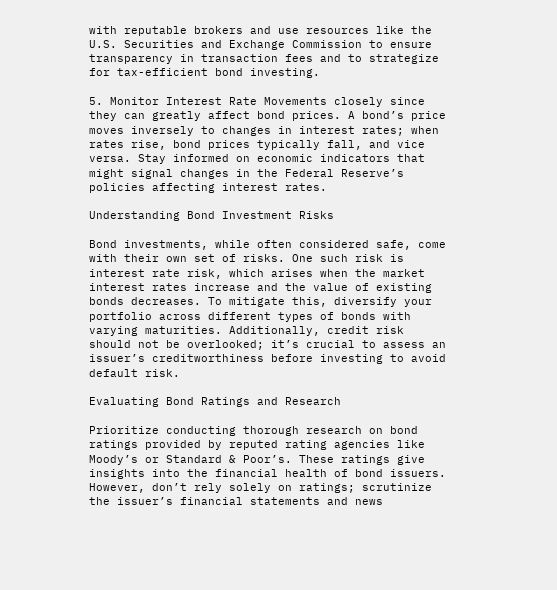with reputable brokers and use resources like the U.S. Securities and Exchange Commission to ensure transparency in transaction fees and to strategize for tax-efficient bond investing.

5. Monitor Interest Rate Movements closely since they can greatly affect bond prices. A bond’s price moves inversely to changes in interest rates; when rates rise, bond prices typically fall, and vice versa. Stay informed on economic indicators that might signal changes in the Federal Reserve’s policies affecting interest rates.

Understanding Bond Investment Risks

Bond investments, while often considered safe, come with their own set of risks. One such risk is interest rate risk, which arises when the market interest rates increase and the value of existing bonds decreases. To mitigate this, diversify your portfolio across different types of bonds with varying maturities. Additionally, credit risk should not be overlooked; it’s crucial to assess an issuer’s creditworthiness before investing to avoid default risk.

Evaluating Bond Ratings and Research

Prioritize conducting thorough research on bond ratings provided by reputed rating agencies like Moody’s or Standard & Poor’s. These ratings give insights into the financial health of bond issuers. However, don’t rely solely on ratings; scrutinize the issuer’s financial statements and news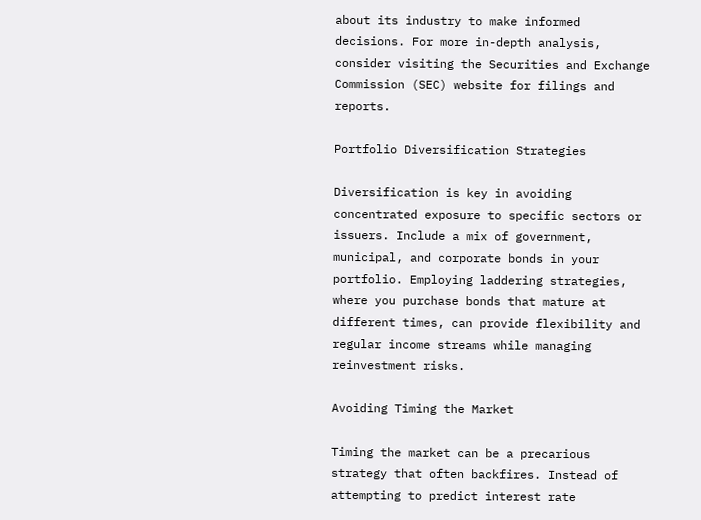about its industry to make informed decisions. For more in-depth analysis, consider visiting the Securities and Exchange Commission (SEC) website for filings and reports.

Portfolio Diversification Strategies

Diversification is key in avoiding concentrated exposure to specific sectors or issuers. Include a mix of government, municipal, and corporate bonds in your portfolio. Employing laddering strategies, where you purchase bonds that mature at different times, can provide flexibility and regular income streams while managing reinvestment risks.

Avoiding Timing the Market

Timing the market can be a precarious strategy that often backfires. Instead of attempting to predict interest rate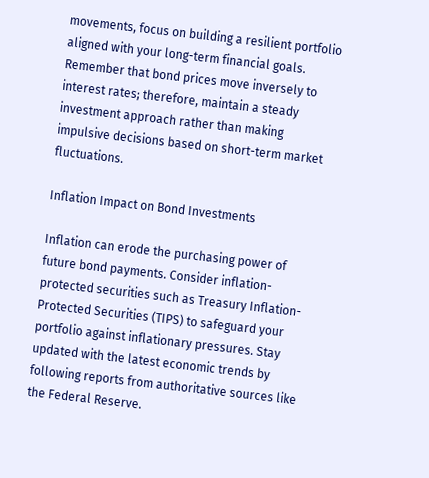movements, focus on building a resilient portfolio aligned with your long-term financial goals. Remember that bond prices move inversely to interest rates; therefore, maintain a steady investment approach rather than making impulsive decisions based on short-term market fluctuations.

Inflation Impact on Bond Investments

Inflation can erode the purchasing power of future bond payments. Consider inflation-protected securities such as Treasury Inflation-Protected Securities (TIPS) to safeguard your portfolio against inflationary pressures. Stay updated with the latest economic trends by following reports from authoritative sources like the Federal Reserve.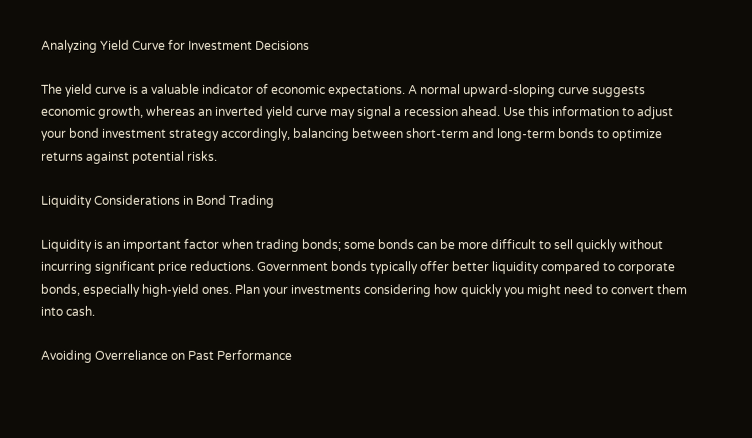Analyzing Yield Curve for Investment Decisions

The yield curve is a valuable indicator of economic expectations. A normal upward-sloping curve suggests economic growth, whereas an inverted yield curve may signal a recession ahead. Use this information to adjust your bond investment strategy accordingly, balancing between short-term and long-term bonds to optimize returns against potential risks.

Liquidity Considerations in Bond Trading

Liquidity is an important factor when trading bonds; some bonds can be more difficult to sell quickly without incurring significant price reductions. Government bonds typically offer better liquidity compared to corporate bonds, especially high-yield ones. Plan your investments considering how quickly you might need to convert them into cash.

Avoiding Overreliance on Past Performance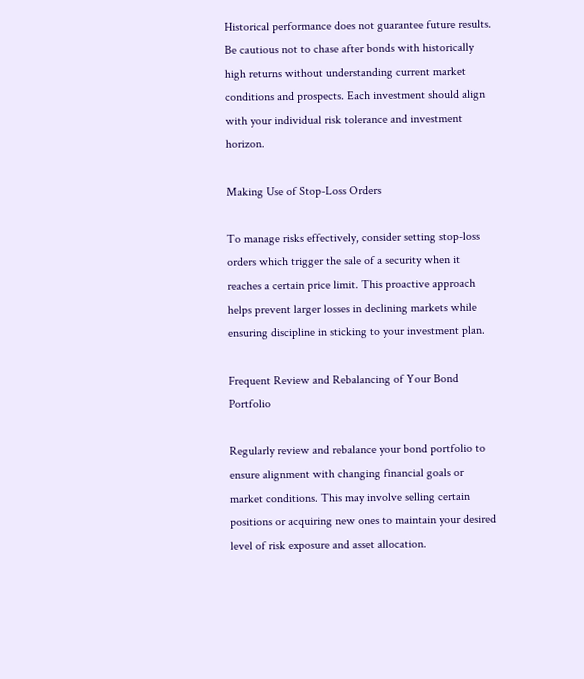Historical performance does not guarantee future results. Be cautious not to chase after bonds with historically high returns without understanding current market conditions and prospects. Each investment should align with your individual risk tolerance and investment horizon.

Making Use of Stop-Loss Orders

To manage risks effectively, consider setting stop-loss orders which trigger the sale of a security when it reaches a certain price limit. This proactive approach helps prevent larger losses in declining markets while ensuring discipline in sticking to your investment plan.

Frequent Review and Rebalancing of Your Bond Portfolio

Regularly review and rebalance your bond portfolio to ensure alignment with changing financial goals or market conditions. This may involve selling certain positions or acquiring new ones to maintain your desired level of risk exposure and asset allocation.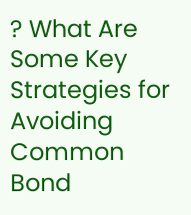? What Are Some Key Strategies for Avoiding Common Bond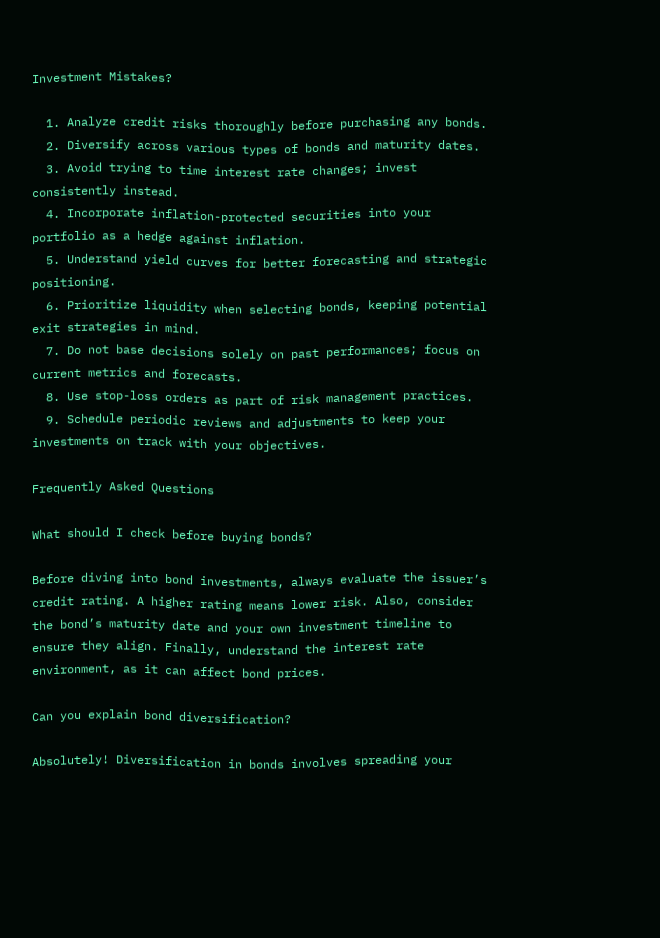Investment Mistakes?

  1. Analyze credit risks thoroughly before purchasing any bonds.
  2. Diversify across various types of bonds and maturity dates.
  3. Avoid trying to time interest rate changes; invest consistently instead.
  4. Incorporate inflation-protected securities into your portfolio as a hedge against inflation.
  5. Understand yield curves for better forecasting and strategic positioning.
  6. Prioritize liquidity when selecting bonds, keeping potential exit strategies in mind.
  7. Do not base decisions solely on past performances; focus on current metrics and forecasts.
  8. Use stop-loss orders as part of risk management practices.
  9. Schedule periodic reviews and adjustments to keep your investments on track with your objectives.

Frequently Asked Questions

What should I check before buying bonds?

Before diving into bond investments, always evaluate the issuer’s credit rating. A higher rating means lower risk. Also, consider the bond’s maturity date and your own investment timeline to ensure they align. Finally, understand the interest rate environment, as it can affect bond prices.

Can you explain bond diversification?

Absolutely! Diversification in bonds involves spreading your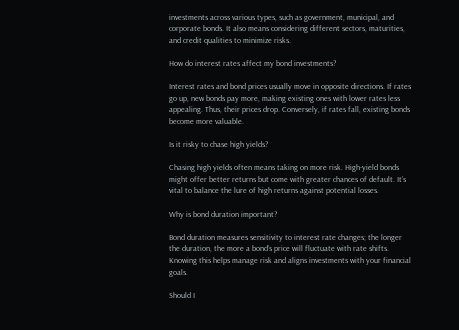investments across various types, such as government, municipal, and corporate bonds. It also means considering different sectors, maturities, and credit qualities to minimize risks.

How do interest rates affect my bond investments?

Interest rates and bond prices usually move in opposite directions. If rates go up, new bonds pay more, making existing ones with lower rates less appealing. Thus, their prices drop. Conversely, if rates fall, existing bonds become more valuable.

Is it risky to chase high yields?

Chasing high yields often means taking on more risk. High-yield bonds might offer better returns but come with greater chances of default. It’s vital to balance the lure of high returns against potential losses.

Why is bond duration important?

Bond duration measures sensitivity to interest rate changes; the longer the duration, the more a bond’s price will fluctuate with rate shifts. Knowing this helps manage risk and aligns investments with your financial goals.

Should I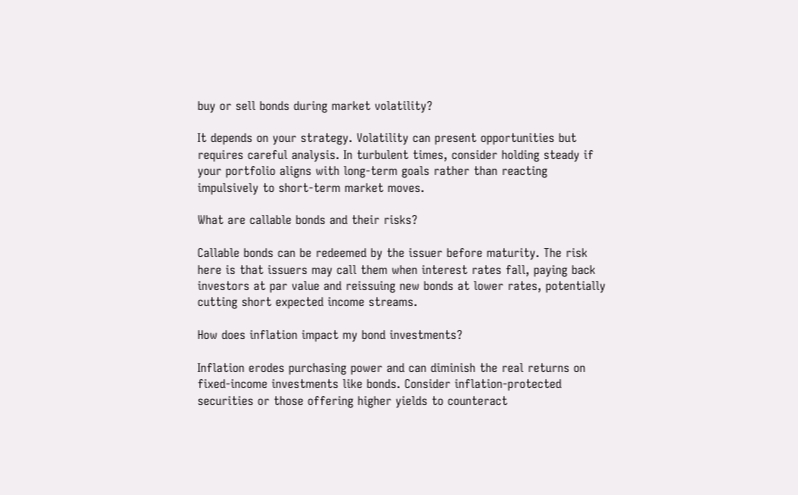buy or sell bonds during market volatility?

It depends on your strategy. Volatility can present opportunities but requires careful analysis. In turbulent times, consider holding steady if your portfolio aligns with long-term goals rather than reacting impulsively to short-term market moves.

What are callable bonds and their risks?

Callable bonds can be redeemed by the issuer before maturity. The risk here is that issuers may call them when interest rates fall, paying back investors at par value and reissuing new bonds at lower rates, potentially cutting short expected income streams.

How does inflation impact my bond investments?

Inflation erodes purchasing power and can diminish the real returns on fixed-income investments like bonds. Consider inflation-protected securities or those offering higher yields to counteract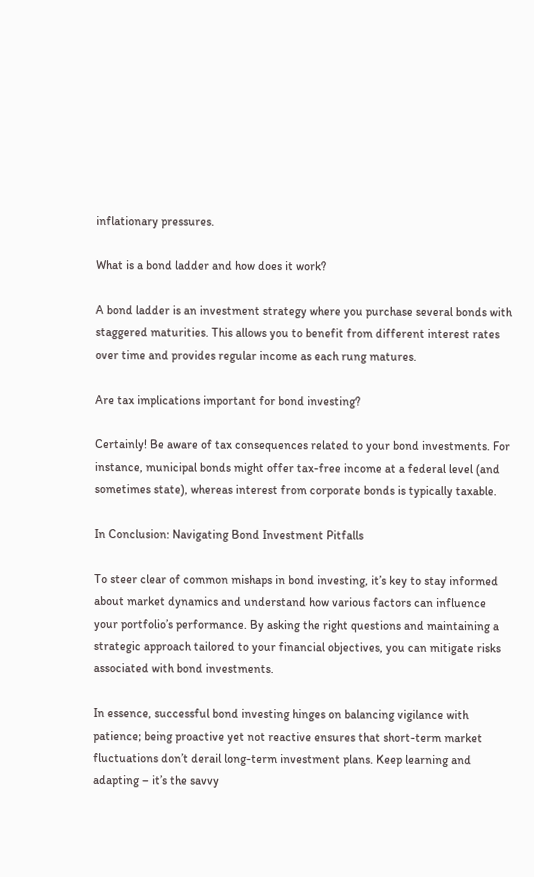inflationary pressures.

What is a bond ladder and how does it work?

A bond ladder is an investment strategy where you purchase several bonds with staggered maturities. This allows you to benefit from different interest rates over time and provides regular income as each rung matures.

Are tax implications important for bond investing?

Certainly! Be aware of tax consequences related to your bond investments. For instance, municipal bonds might offer tax-free income at a federal level (and sometimes state), whereas interest from corporate bonds is typically taxable.

In Conclusion: Navigating Bond Investment Pitfalls

To steer clear of common mishaps in bond investing, it’s key to stay informed about market dynamics and understand how various factors can influence your portfolio’s performance. By asking the right questions and maintaining a strategic approach tailored to your financial objectives, you can mitigate risks associated with bond investments.

In essence, successful bond investing hinges on balancing vigilance with patience; being proactive yet not reactive ensures that short-term market fluctuations don’t derail long-term investment plans. Keep learning and adapting – it’s the savvy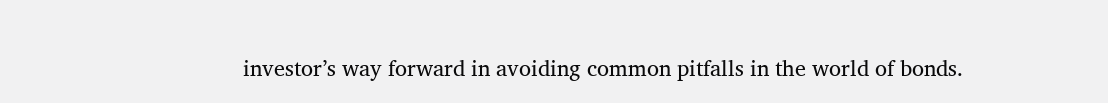investor’s way forward in avoiding common pitfalls in the world of bonds.